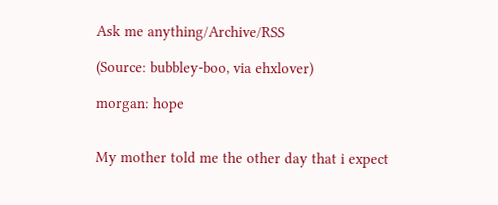Ask me anything/Archive/RSS

(Source: bubbley-boo, via ehxlover)

morgan: hope


My mother told me the other day that i expect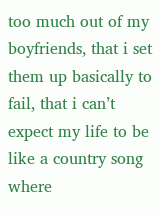too much out of my boyfriends, that i set them up basically to fail, that i can’t expect my life to be like a country song where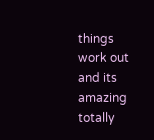things work out and its amazing totally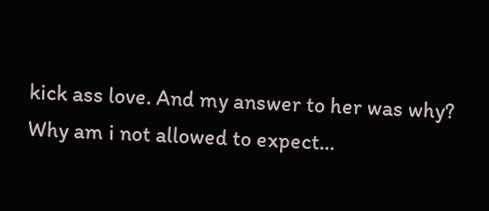kick ass love. And my answer to her was why? Why am i not allowed to expect…